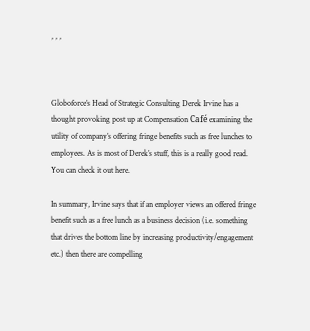, , ,



Globoforce’s Head of Strategic Consulting Derek Irvine has a thought provoking post up at Compensation Café examining the utility of company’s offering fringe benefits such as free lunches to employees. As is most of Derek’s stuff, this is a really good read. You can check it out here.

In summary, Irvine says that if an employer views an offered fringe benefit such as a free lunch as a business decision (i.e. something that drives the bottom line by increasing productivity/engagement etc.) then there are compelling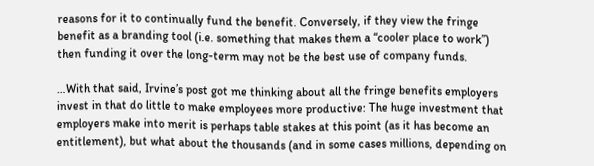reasons for it to continually fund the benefit. Conversely, if they view the fringe benefit as a branding tool (i.e. something that makes them a “cooler place to work”) then funding it over the long-term may not be the best use of company funds.

…With that said, Irvine’s post got me thinking about all the fringe benefits employers invest in that do little to make employees more productive: The huge investment that employers make into merit is perhaps table stakes at this point (as it has become an entitlement), but what about the thousands (and in some cases millions, depending on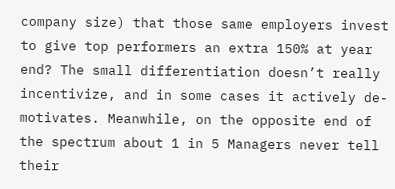company size) that those same employers invest to give top performers an extra 150% at year end? The small differentiation doesn’t really incentivize, and in some cases it actively de-motivates. Meanwhile, on the opposite end of the spectrum about 1 in 5 Managers never tell their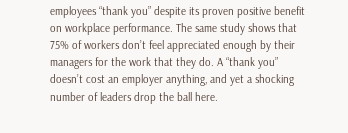employees “thank you” despite its proven positive benefit on workplace performance. The same study shows that 75% of workers don’t feel appreciated enough by their managers for the work that they do. A “thank you” doesn’t cost an employer anything, and yet a shocking number of leaders drop the ball here.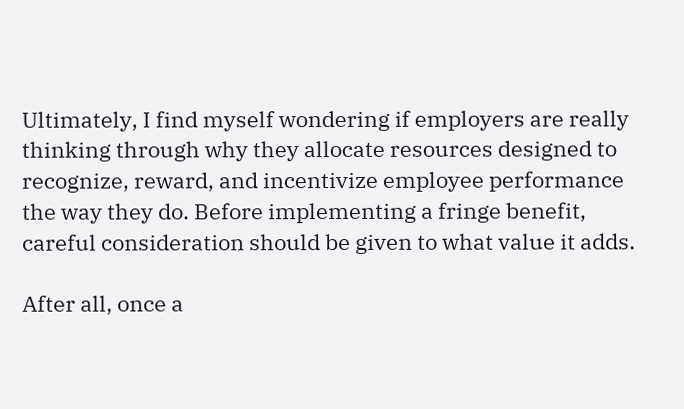Ultimately, I find myself wondering if employers are really thinking through why they allocate resources designed to recognize, reward, and incentivize employee performance the way they do. Before implementing a fringe benefit, careful consideration should be given to what value it adds.

After all, once a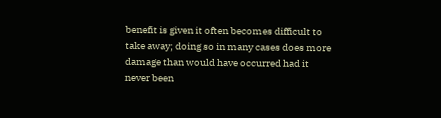benefit is given it often becomes difficult to take away; doing so in many cases does more damage than would have occurred had it never been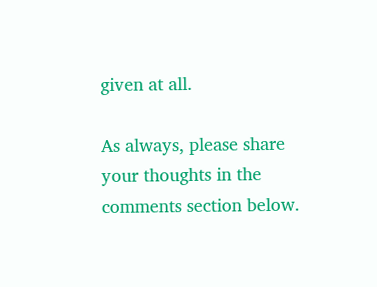given at all.

As always, please share your thoughts in the comments section below.